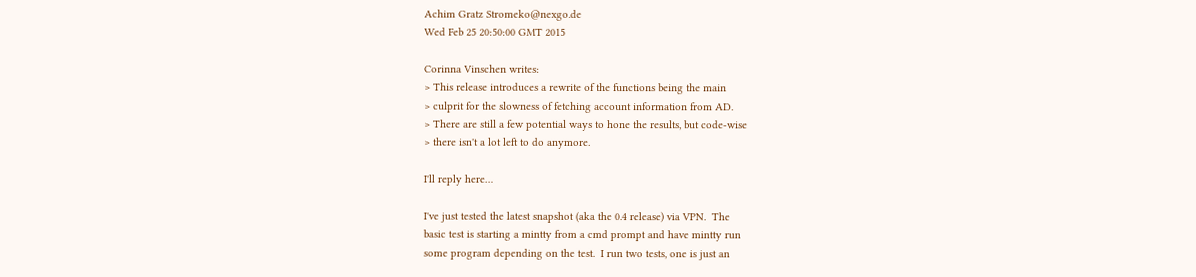Achim Gratz Stromeko@nexgo.de
Wed Feb 25 20:50:00 GMT 2015

Corinna Vinschen writes:
> This release introduces a rewrite of the functions being the main
> culprit for the slowness of fetching account information from AD.
> There are still a few potential ways to hone the results, but code-wise
> there isn't a lot left to do anymore.

I'll reply here…

I've just tested the latest snapshot (aka the 0.4 release) via VPN.  The
basic test is starting a mintty from a cmd prompt and have mintty run
some program depending on the test.  I run two tests, one is just an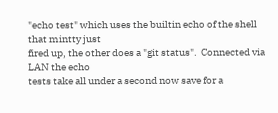"echo test" which uses the builtin echo of the shell that mintty just
fired up, the other does a "git status".  Connected via LAN the echo
tests take all under a second now save for a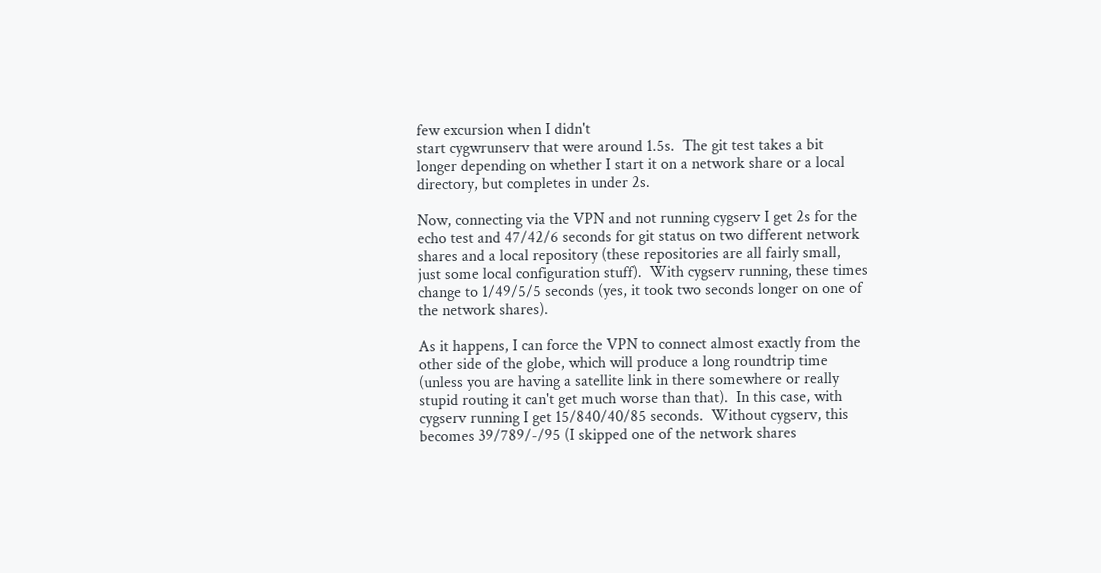few excursion when I didn't
start cygwrunserv that were around 1.5s.  The git test takes a bit
longer depending on whether I start it on a network share or a local
directory, but completes in under 2s.

Now, connecting via the VPN and not running cygserv I get 2s for the
echo test and 47/42/6 seconds for git status on two different network
shares and a local repository (these repositories are all fairly small,
just some local configuration stuff).  With cygserv running, these times
change to 1/49/5/5 seconds (yes, it took two seconds longer on one of
the network shares).

As it happens, I can force the VPN to connect almost exactly from the
other side of the globe, which will produce a long roundtrip time
(unless you are having a satellite link in there somewhere or really
stupid routing it can't get much worse than that).  In this case, with
cygserv running I get 15/840/40/85 seconds.  Without cygserv, this
becomes 39/789/-/95 (I skipped one of the network shares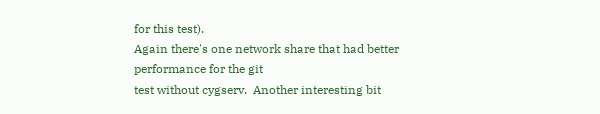for this test).
Again there's one network share that had better performance for the git
test without cygserv.  Another interesting bit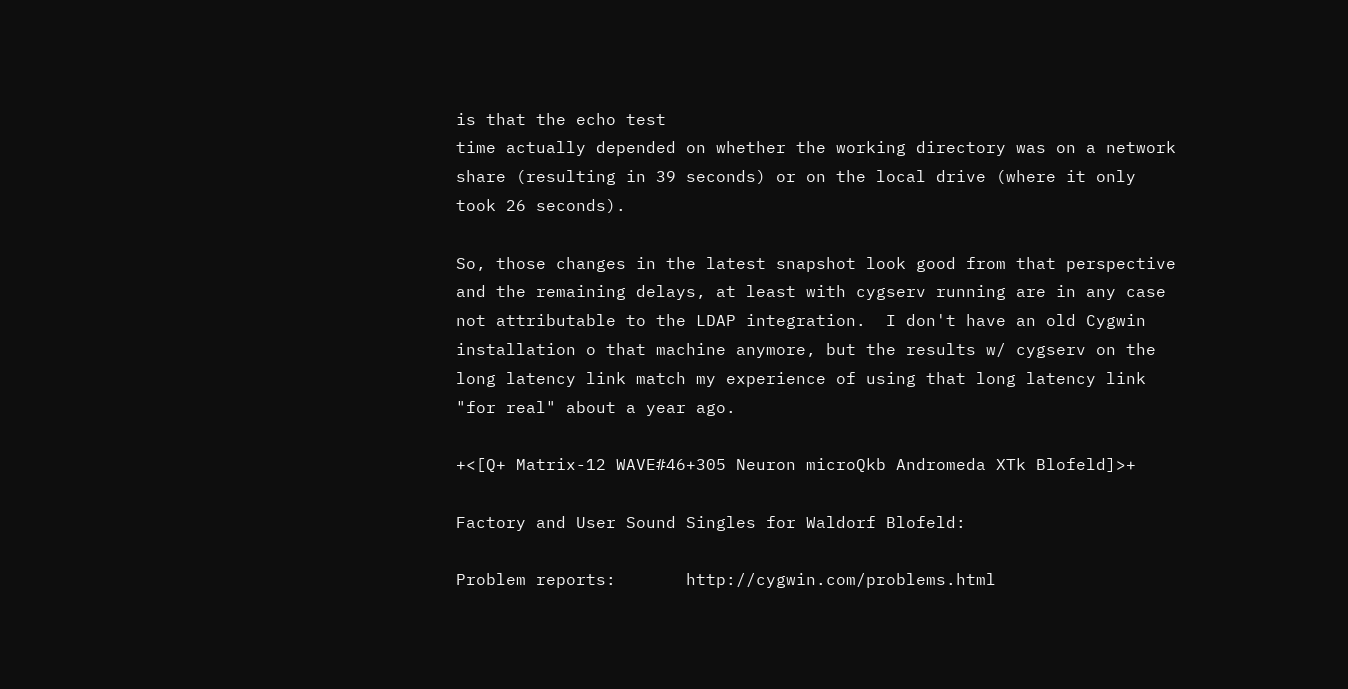is that the echo test
time actually depended on whether the working directory was on a network
share (resulting in 39 seconds) or on the local drive (where it only
took 26 seconds).

So, those changes in the latest snapshot look good from that perspective
and the remaining delays, at least with cygserv running are in any case
not attributable to the LDAP integration.  I don't have an old Cygwin
installation o that machine anymore, but the results w/ cygserv on the
long latency link match my experience of using that long latency link
"for real" about a year ago.

+<[Q+ Matrix-12 WAVE#46+305 Neuron microQkb Andromeda XTk Blofeld]>+

Factory and User Sound Singles for Waldorf Blofeld:

Problem reports:       http://cygwin.com/problems.html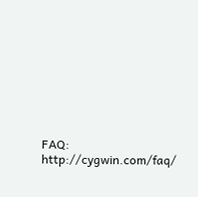FAQ:                   http://cygwin.com/faq/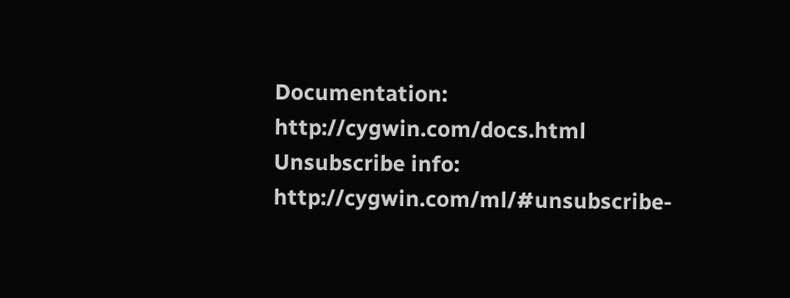Documentation:         http://cygwin.com/docs.html
Unsubscribe info:      http://cygwin.com/ml/#unsubscribe-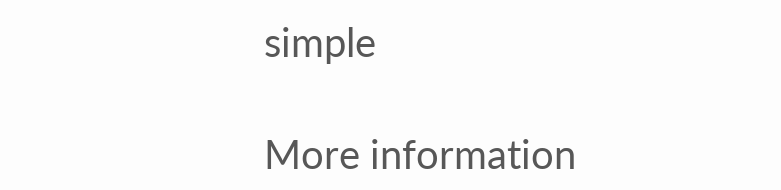simple

More information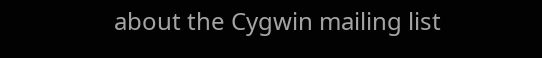about the Cygwin mailing list